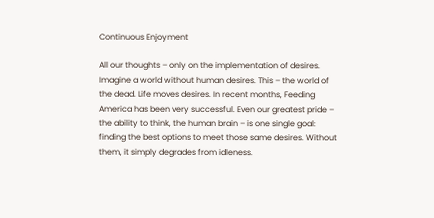Continuous Enjoyment

All our thoughts – only on the implementation of desires. Imagine a world without human desires. This – the world of the dead. Life moves desires. In recent months, Feeding America has been very successful. Even our greatest pride – the ability to think, the human brain – is one single goal: finding the best options to meet those same desires. Without them, it simply degrades from idleness.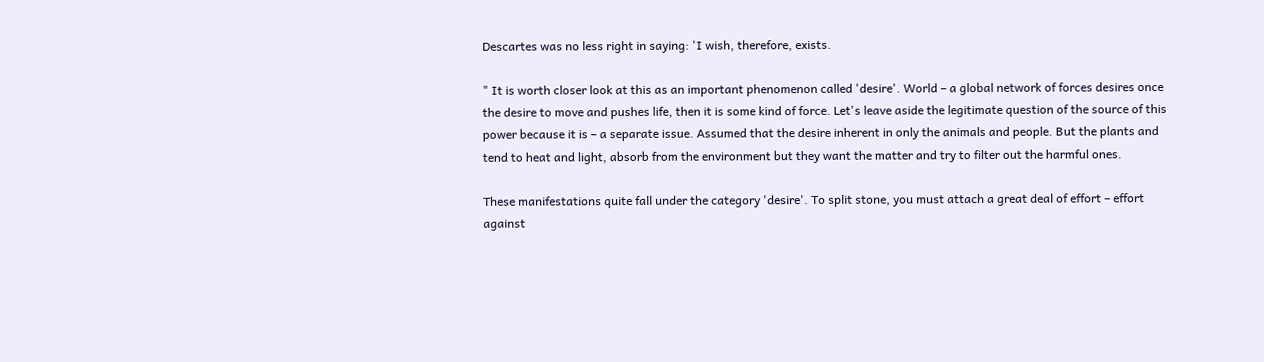Descartes was no less right in saying: 'I wish, therefore, exists.

" It is worth closer look at this as an important phenomenon called 'desire'. World – a global network of forces desires once the desire to move and pushes life, then it is some kind of force. Let's leave aside the legitimate question of the source of this power because it is – a separate issue. Assumed that the desire inherent in only the animals and people. But the plants and tend to heat and light, absorb from the environment but they want the matter and try to filter out the harmful ones.

These manifestations quite fall under the category 'desire'. To split stone, you must attach a great deal of effort – effort against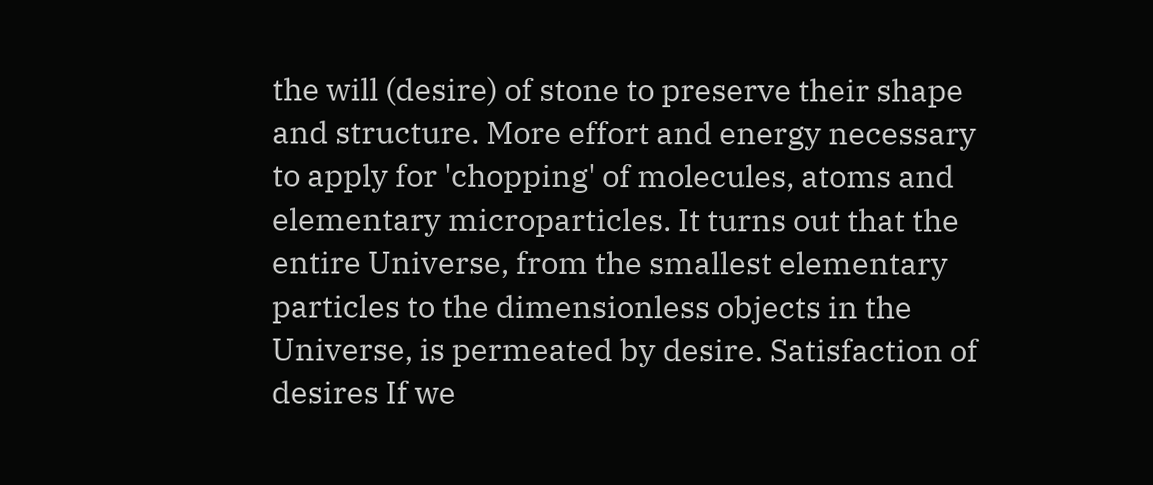the will (desire) of stone to preserve their shape and structure. More effort and energy necessary to apply for 'chopping' of molecules, atoms and elementary microparticles. It turns out that the entire Universe, from the smallest elementary particles to the dimensionless objects in the Universe, is permeated by desire. Satisfaction of desires If we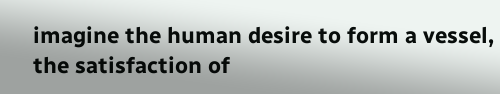imagine the human desire to form a vessel, the satisfaction of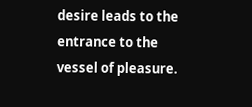desire leads to the entrance to the vessel of pleasure.